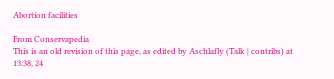Abortion facilities

From Conservapedia
This is an old revision of this page, as edited by Aschlafly (Talk | contribs) at 13:38, 24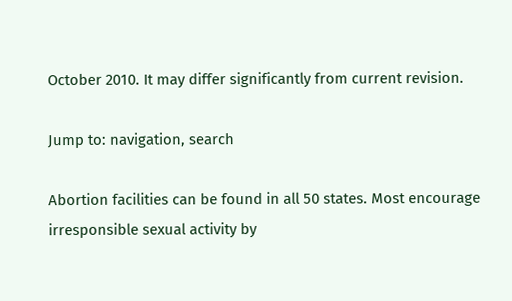October 2010. It may differ significantly from current revision.

Jump to: navigation, search

Abortion facilities can be found in all 50 states. Most encourage irresponsible sexual activity by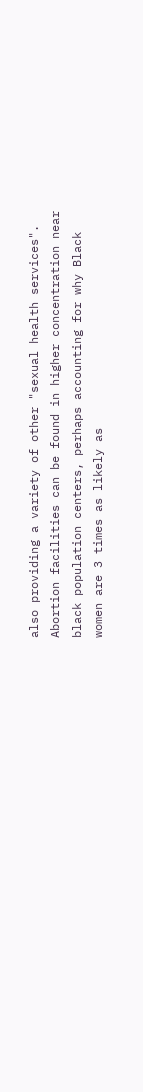also providing a variety of other "sexual health services". Abortion facilities can be found in higher concentration near black population centers, perhaps accounting for why Black women are 3 times as likely as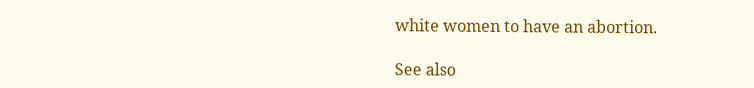white women to have an abortion.

See also